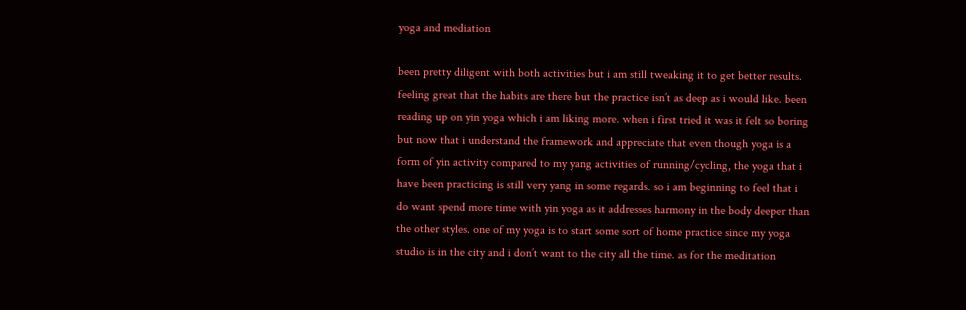yoga and mediation

been pretty diligent with both activities but i am still tweaking it to get better results. feeling great that the habits are there but the practice isn’t as deep as i would like. been reading up on yin yoga which i am liking more. when i first tried it was it felt so boring but now that i understand the framework and appreciate that even though yoga is a form of yin activity compared to my yang activities of running/cycling, the yoga that i have been practicing is still very yang in some regards. so i am beginning to feel that i do want spend more time with yin yoga as it addresses harmony in the body deeper than the other styles. one of my yoga is to start some sort of home practice since my yoga studio is in the city and i don’t want to the city all the time. as for the meditation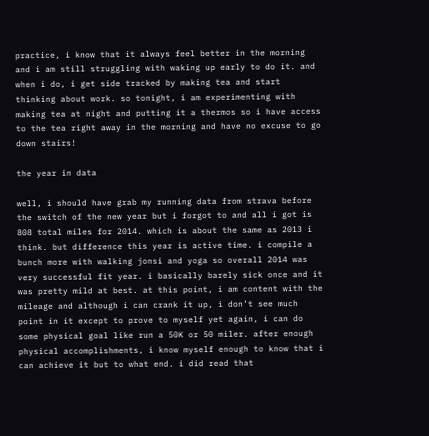practice, i know that it always feel better in the morning and i am still struggling with waking up early to do it. and when i do, i get side tracked by making tea and start thinking about work. so tonight, i am experimenting with making tea at night and putting it a thermos so i have access to the tea right away in the morning and have no excuse to go down stairs!

the year in data

well, i should have grab my running data from strava before the switch of the new year but i forgot to and all i got is 808 total miles for 2014. which is about the same as 2013 i think. but difference this year is active time. i compile a bunch more with walking jonsi and yoga so overall 2014 was very successful fit year. i basically barely sick once and it was pretty mild at best. at this point, i am content with the mileage and although i can crank it up, i don’t see much point in it except to prove to myself yet again, i can do some physical goal like run a 50K or 50 miler. after enough physical accomplishments, i know myself enough to know that i can achieve it but to what end. i did read that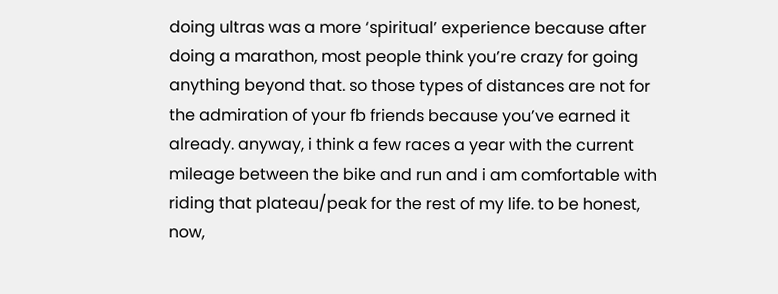doing ultras was a more ‘spiritual’ experience because after doing a marathon, most people think you’re crazy for going anything beyond that. so those types of distances are not for the admiration of your fb friends because you’ve earned it already. anyway, i think a few races a year with the current mileage between the bike and run and i am comfortable with riding that plateau/peak for the rest of my life. to be honest, now,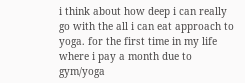i think about how deep i can really go with the all i can eat approach to yoga. for the first time in my life where i pay a month due to gym/yoga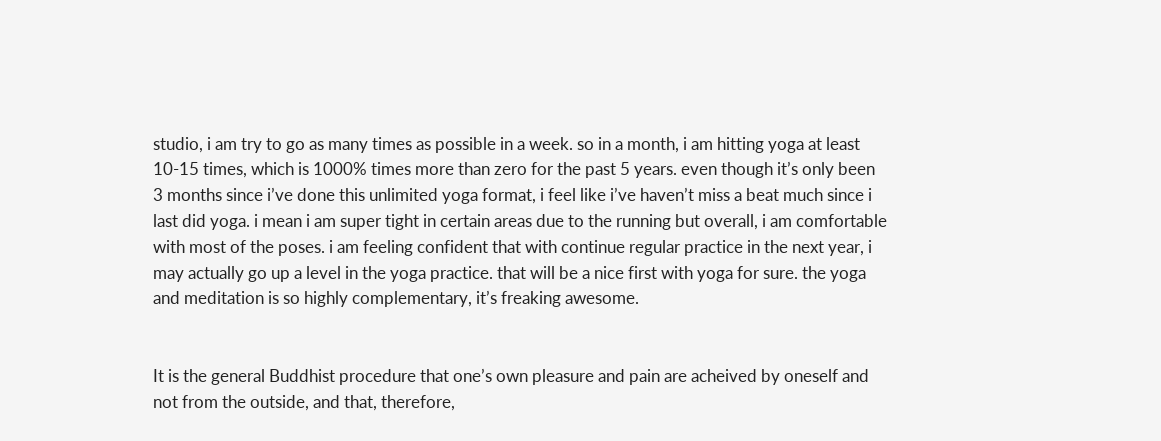studio, i am try to go as many times as possible in a week. so in a month, i am hitting yoga at least 10-15 times, which is 1000% times more than zero for the past 5 years. even though it’s only been 3 months since i’ve done this unlimited yoga format, i feel like i’ve haven’t miss a beat much since i last did yoga. i mean i am super tight in certain areas due to the running but overall, i am comfortable with most of the poses. i am feeling confident that with continue regular practice in the next year, i may actually go up a level in the yoga practice. that will be a nice first with yoga for sure. the yoga and meditation is so highly complementary, it’s freaking awesome.


It is the general Buddhist procedure that one’s own pleasure and pain are acheived by oneself and not from the outside, and that, therefore,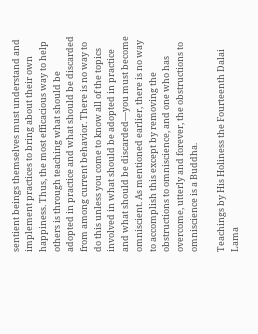sentient beings themselves must understand and implement practices to bring about their own happiness. Thus, the most efficacious way to help others is through teaching what should be adopted in practice and what should be discarded from among current behavior. There is no way to do this unless you come to know all of the topics involved in what should be adopted in practice and what should be discarded—you must become omniscient. As mentioned earlier, there is no way to accomplish this except by removing the obstructions to omniscience, and one who has overcome, utterly and forever, the obstructions to omniscience is a Buddha.

Teachings by His Holiness the Fourteenth Dalai Lama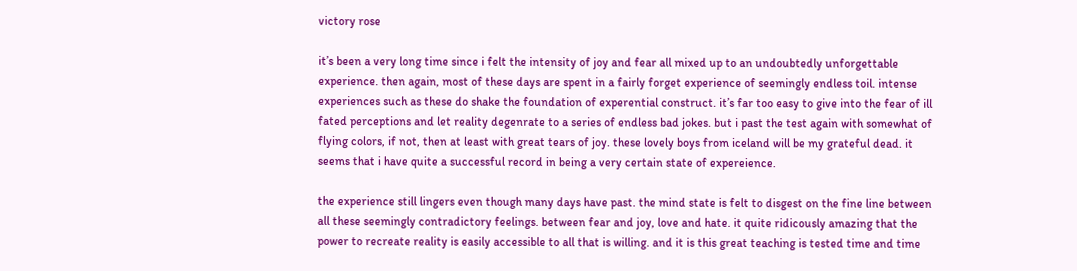victory rose

it’s been a very long time since i felt the intensity of joy and fear all mixed up to an undoubtedly unforgettable experience. then again, most of these days are spent in a fairly forget experience of seemingly endless toil. intense experiences such as these do shake the foundation of experential construct. it’s far too easy to give into the fear of ill fated perceptions and let reality degenrate to a series of endless bad jokes. but i past the test again with somewhat of flying colors, if not, then at least with great tears of joy. these lovely boys from iceland will be my grateful dead. it seems that i have quite a successful record in being a very certain state of expereience.

the experience still lingers even though many days have past. the mind state is felt to disgest on the fine line between all these seemingly contradictory feelings. between fear and joy, love and hate. it quite ridicously amazing that the power to recreate reality is easily accessible to all that is willing. and it is this great teaching is tested time and time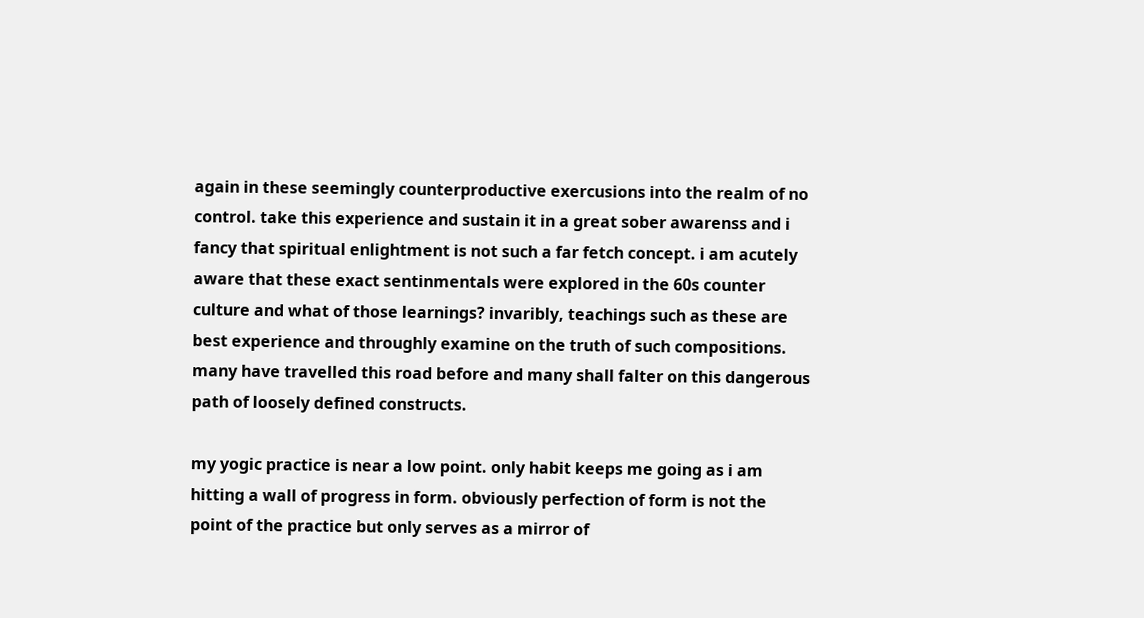again in these seemingly counterproductive exercusions into the realm of no control. take this experience and sustain it in a great sober awarenss and i fancy that spiritual enlightment is not such a far fetch concept. i am acutely aware that these exact sentinmentals were explored in the 60s counter culture and what of those learnings? invaribly, teachings such as these are best experience and throughly examine on the truth of such compositions. many have travelled this road before and many shall falter on this dangerous path of loosely defined constructs.

my yogic practice is near a low point. only habit keeps me going as i am hitting a wall of progress in form. obviously perfection of form is not the point of the practice but only serves as a mirror of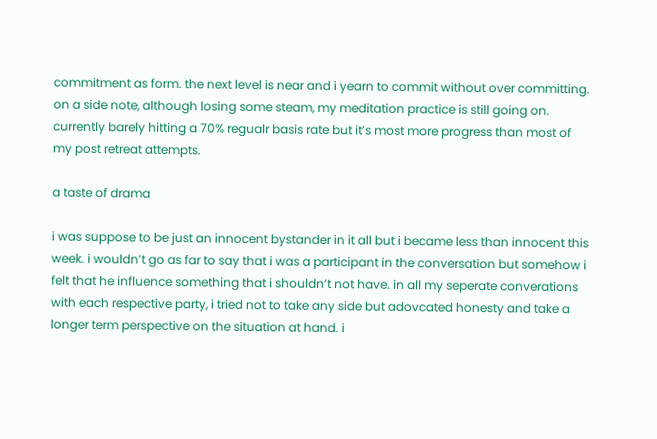commitment as form. the next level is near and i yearn to commit without over committing. on a side note, although losing some steam, my meditation practice is still going on. currently barely hitting a 70% regualr basis rate but it’s most more progress than most of my post retreat attempts.

a taste of drama

i was suppose to be just an innocent bystander in it all but i became less than innocent this week. i wouldn’t go as far to say that i was a participant in the conversation but somehow i felt that he influence something that i shouldn’t not have. in all my seperate converations with each respective party, i tried not to take any side but adovcated honesty and take a longer term perspective on the situation at hand. i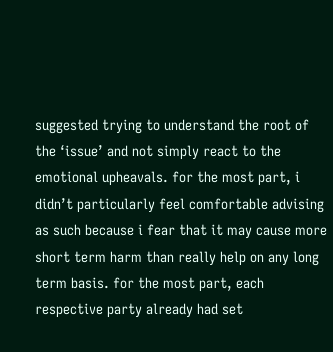suggested trying to understand the root of the ‘issue’ and not simply react to the emotional upheavals. for the most part, i didn’t particularly feel comfortable advising as such because i fear that it may cause more short term harm than really help on any long term basis. for the most part, each respective party already had set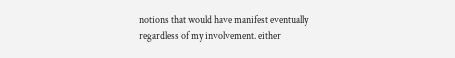notions that would have manifest eventually regardless of my involvement. either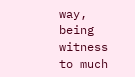way, being witness to much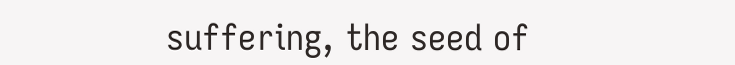suffering, the seed of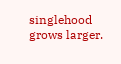singlehood grows larger.